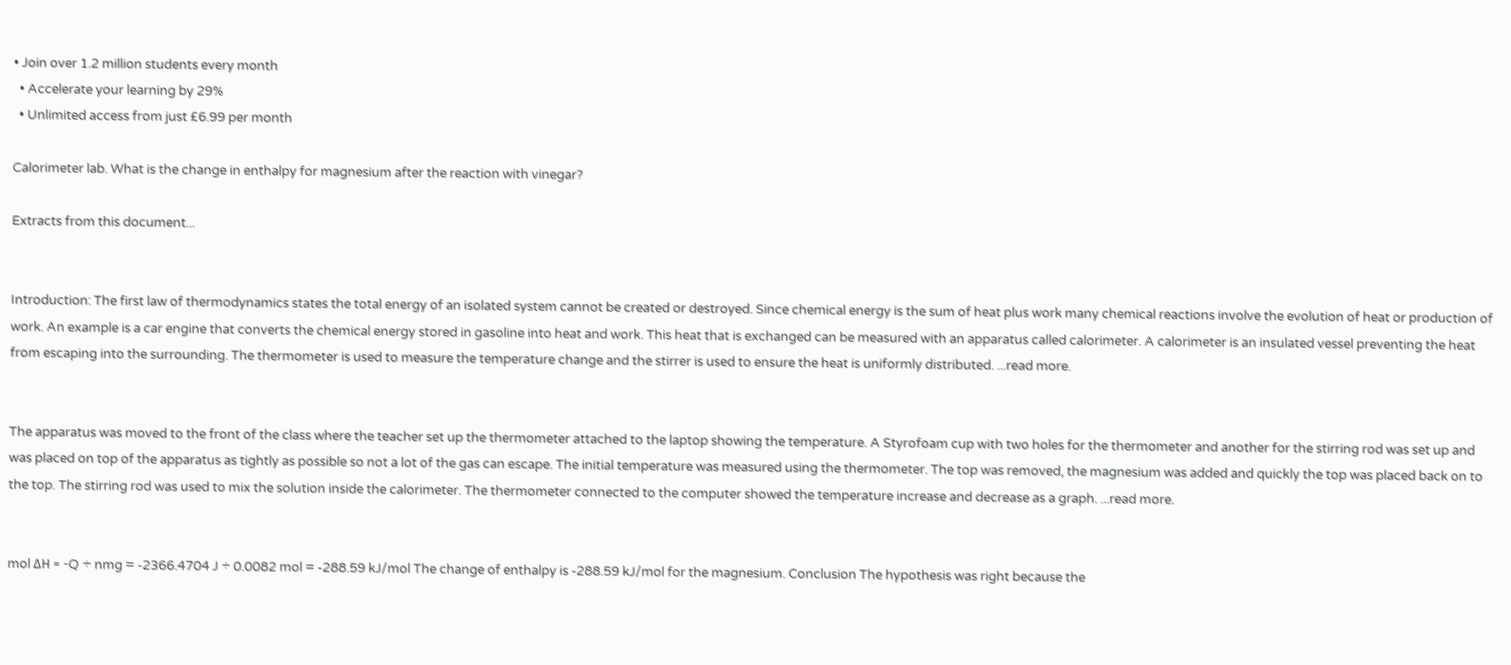• Join over 1.2 million students every month
  • Accelerate your learning by 29%
  • Unlimited access from just £6.99 per month

Calorimeter lab. What is the change in enthalpy for magnesium after the reaction with vinegar?

Extracts from this document...


Introduction: The first law of thermodynamics states the total energy of an isolated system cannot be created or destroyed. Since chemical energy is the sum of heat plus work many chemical reactions involve the evolution of heat or production of work. An example is a car engine that converts the chemical energy stored in gasoline into heat and work. This heat that is exchanged can be measured with an apparatus called calorimeter. A calorimeter is an insulated vessel preventing the heat from escaping into the surrounding. The thermometer is used to measure the temperature change and the stirrer is used to ensure the heat is uniformly distributed. ...read more.


The apparatus was moved to the front of the class where the teacher set up the thermometer attached to the laptop showing the temperature. A Styrofoam cup with two holes for the thermometer and another for the stirring rod was set up and was placed on top of the apparatus as tightly as possible so not a lot of the gas can escape. The initial temperature was measured using the thermometer. The top was removed, the magnesium was added and quickly the top was placed back on to the top. The stirring rod was used to mix the solution inside the calorimeter. The thermometer connected to the computer showed the temperature increase and decrease as a graph. ...read more.


mol ΔH = -Q ÷ nmg = -2366.4704 J ÷ 0.0082 mol = -288.59 kJ/mol The change of enthalpy is -288.59 kJ/mol for the magnesium. Conclusion The hypothesis was right because the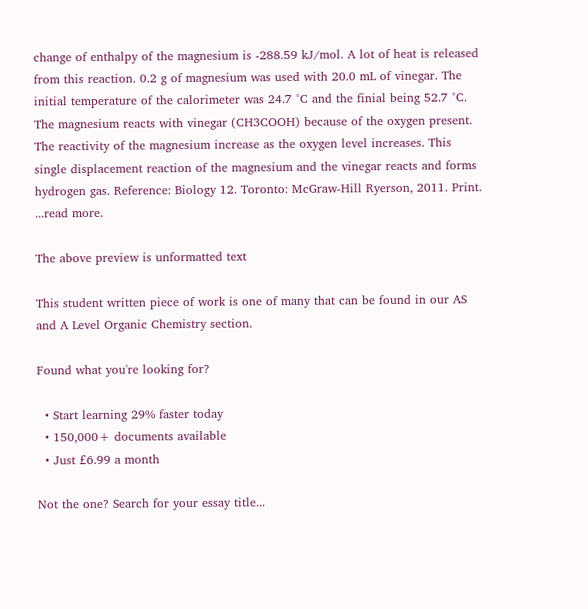change of enthalpy of the magnesium is -288.59 kJ/mol. A lot of heat is released from this reaction. 0.2 g of magnesium was used with 20.0 mL of vinegar. The initial temperature of the calorimeter was 24.7 °C and the finial being 52.7 °C. The magnesium reacts with vinegar (CH3COOH) because of the oxygen present. The reactivity of the magnesium increase as the oxygen level increases. This single displacement reaction of the magnesium and the vinegar reacts and forms hydrogen gas. Reference: Biology 12. Toronto: McGraw-Hill Ryerson, 2011. Print. ...read more.

The above preview is unformatted text

This student written piece of work is one of many that can be found in our AS and A Level Organic Chemistry section.

Found what you're looking for?

  • Start learning 29% faster today
  • 150,000+ documents available
  • Just £6.99 a month

Not the one? Search for your essay title...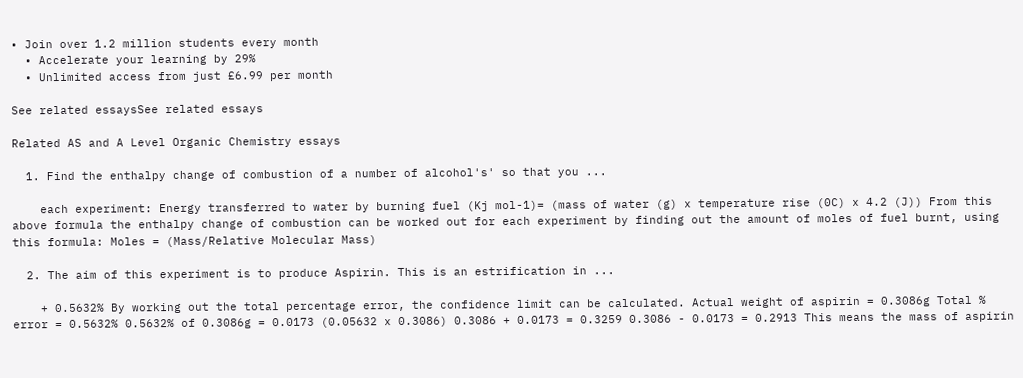• Join over 1.2 million students every month
  • Accelerate your learning by 29%
  • Unlimited access from just £6.99 per month

See related essaysSee related essays

Related AS and A Level Organic Chemistry essays

  1. Find the enthalpy change of combustion of a number of alcohol's' so that you ...

    each experiment: Energy transferred to water by burning fuel (Kj mol-1)= (mass of water (g) x temperature rise (0C) x 4.2 (J)) From this above formula the enthalpy change of combustion can be worked out for each experiment by finding out the amount of moles of fuel burnt, using this formula: Moles = (Mass/Relative Molecular Mass)

  2. The aim of this experiment is to produce Aspirin. This is an estrification in ...

    + 0.5632% By working out the total percentage error, the confidence limit can be calculated. Actual weight of aspirin = 0.3086g Total % error = 0.5632% 0.5632% of 0.3086g = 0.0173 (0.05632 x 0.3086) 0.3086 + 0.0173 = 0.3259 0.3086 - 0.0173 = 0.2913 This means the mass of aspirin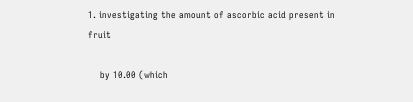1. investigating the amount of ascorbic acid present in fruit

    by 10.00 (which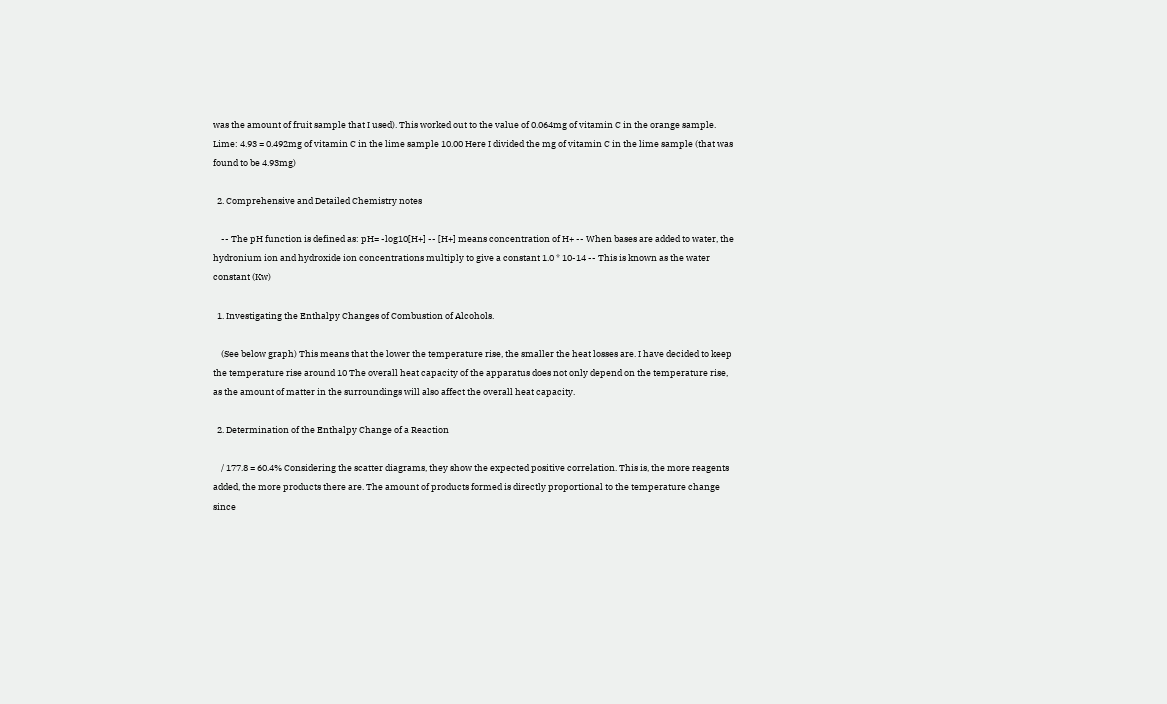was the amount of fruit sample that I used). This worked out to the value of 0.064mg of vitamin C in the orange sample. Lime: 4.93 = 0.492mg of vitamin C in the lime sample 10.00 Here I divided the mg of vitamin C in the lime sample (that was found to be 4.93mg)

  2. Comprehensive and Detailed Chemistry notes

    -- The pH function is defined as: pH= -log10[H+] -- [H+] means concentration of H+ -- When bases are added to water, the hydronium ion and hydroxide ion concentrations multiply to give a constant 1.0 * 10-14 -- This is known as the water constant (Kw)

  1. Investigating the Enthalpy Changes of Combustion of Alcohols.

    (See below graph) This means that the lower the temperature rise, the smaller the heat losses are. I have decided to keep the temperature rise around 10 The overall heat capacity of the apparatus does not only depend on the temperature rise, as the amount of matter in the surroundings will also affect the overall heat capacity.

  2. Determination of the Enthalpy Change of a Reaction

    / 177.8 = 60.4% Considering the scatter diagrams, they show the expected positive correlation. This is, the more reagents added, the more products there are. The amount of products formed is directly proportional to the temperature change since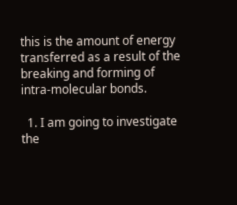this is the amount of energy transferred as a result of the breaking and forming of intra-molecular bonds.

  1. I am going to investigate the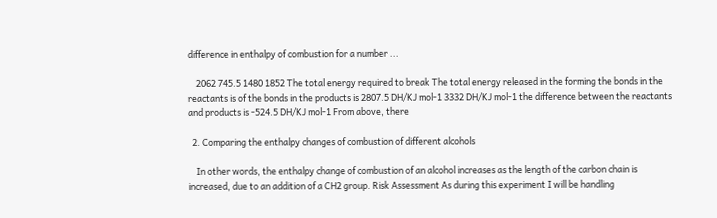difference in enthalpy of combustion for a number ...

    2062 745.5 1480 1852 The total energy required to break The total energy released in the forming the bonds in the reactants is of the bonds in the products is 2807.5 DH/KJ mol-1 3332 DH/KJ mol-1 the difference between the reactants and products is -524.5 DH/KJ mol-1 From above, there

  2. Comparing the enthalpy changes of combustion of different alcohols

    In other words, the enthalpy change of combustion of an alcohol increases as the length of the carbon chain is increased, due to an addition of a CH2 group. Risk Assessment As during this experiment I will be handling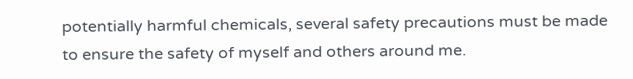potentially harmful chemicals, several safety precautions must be made to ensure the safety of myself and others around me.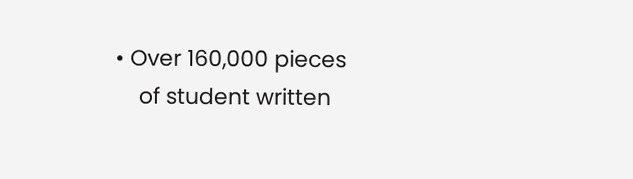• Over 160,000 pieces
    of student written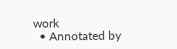work
  • Annotated by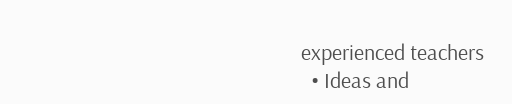experienced teachers
  • Ideas and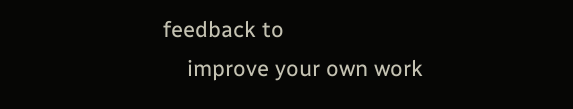feedback to
    improve your own work